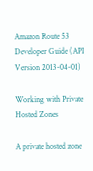Amazon Route 53
Developer Guide (API Version 2013-04-01)

Working with Private Hosted Zones

A private hosted zone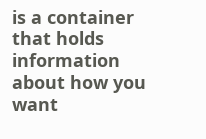is a container that holds information about how you want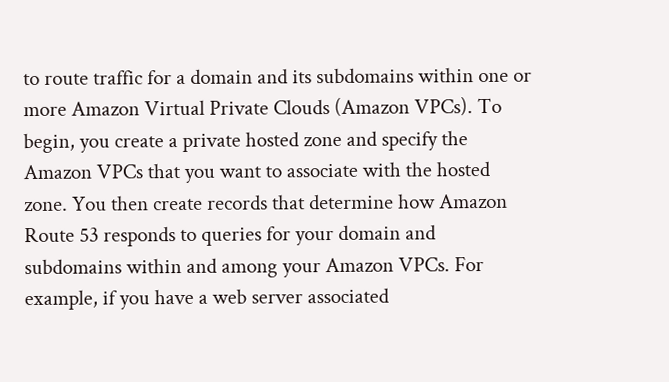to route traffic for a domain and its subdomains within one or more Amazon Virtual Private Clouds (Amazon VPCs). To begin, you create a private hosted zone and specify the Amazon VPCs that you want to associate with the hosted zone. You then create records that determine how Amazon Route 53 responds to queries for your domain and subdomains within and among your Amazon VPCs. For example, if you have a web server associated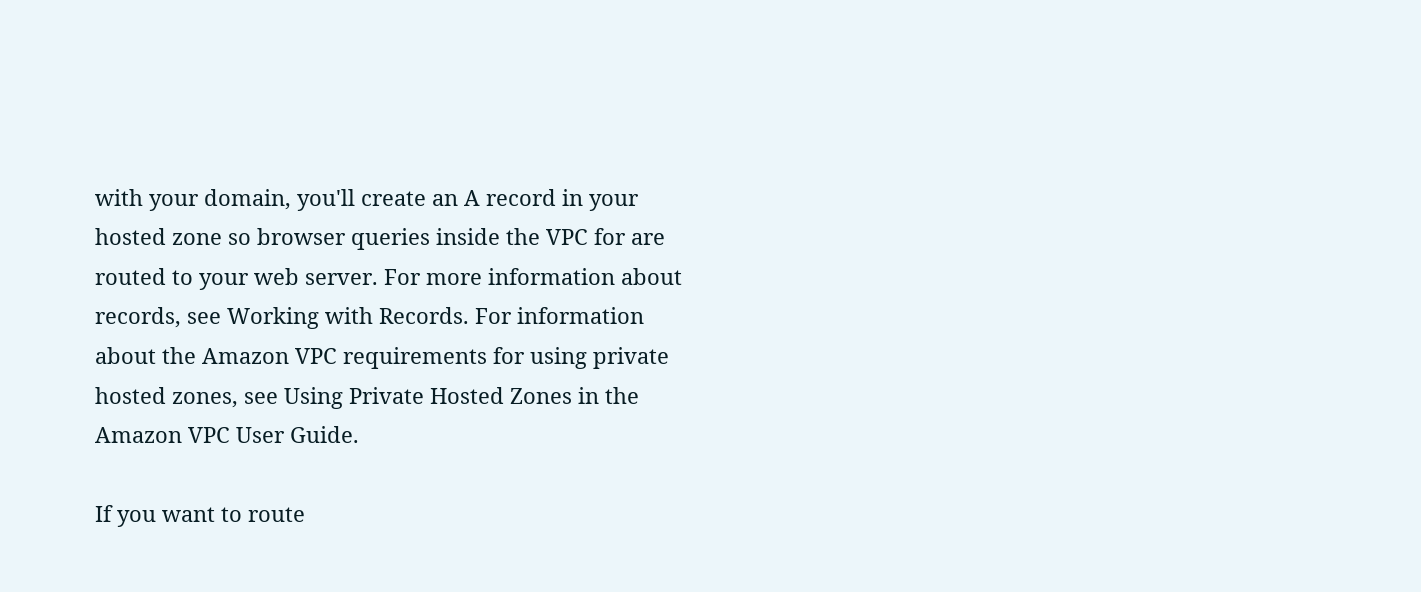with your domain, you'll create an A record in your hosted zone so browser queries inside the VPC for are routed to your web server. For more information about records, see Working with Records. For information about the Amazon VPC requirements for using private hosted zones, see Using Private Hosted Zones in the Amazon VPC User Guide.

If you want to route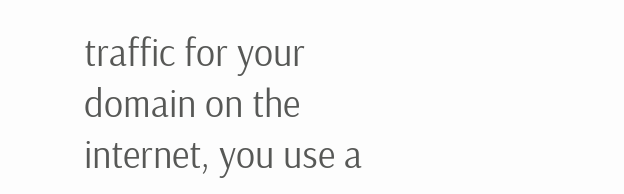traffic for your domain on the internet, you use a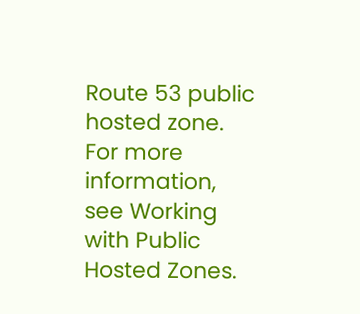Route 53 public hosted zone. For more information, see Working with Public Hosted Zones.